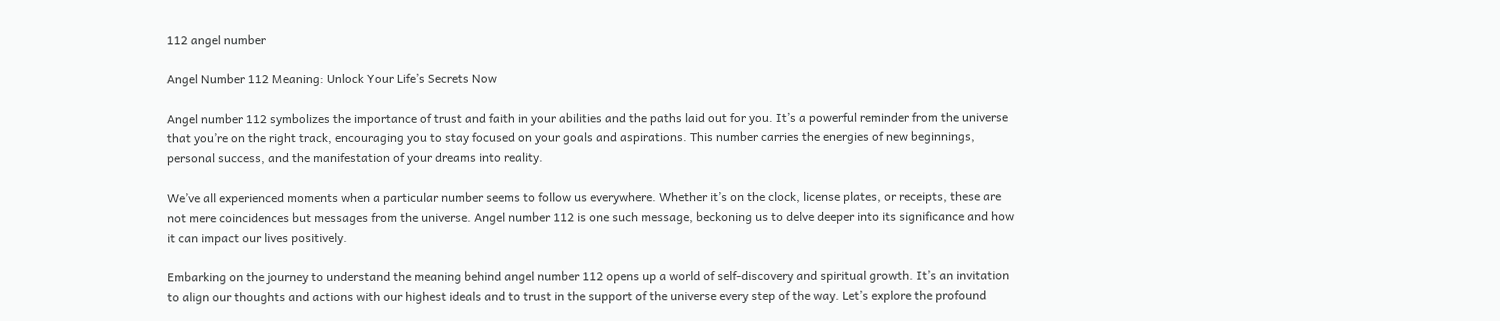112 angel number

Angel Number 112 Meaning: Unlock Your Life’s Secrets Now

Angel number 112 symbolizes the importance of trust and faith in your abilities and the paths laid out for you. It’s a powerful reminder from the universe that you’re on the right track, encouraging you to stay focused on your goals and aspirations. This number carries the energies of new beginnings, personal success, and the manifestation of your dreams into reality.

We’ve all experienced moments when a particular number seems to follow us everywhere. Whether it’s on the clock, license plates, or receipts, these are not mere coincidences but messages from the universe. Angel number 112 is one such message, beckoning us to delve deeper into its significance and how it can impact our lives positively.

Embarking on the journey to understand the meaning behind angel number 112 opens up a world of self-discovery and spiritual growth. It’s an invitation to align our thoughts and actions with our highest ideals and to trust in the support of the universe every step of the way. Let’s explore the profound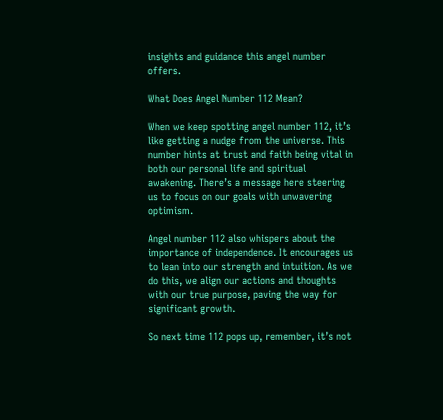insights and guidance this angel number offers.

What Does Angel Number 112 Mean?

When we keep spotting angel number 112, it’s like getting a nudge from the universe. This number hints at trust and faith being vital in both our personal life and spiritual awakening. There’s a message here steering us to focus on our goals with unwavering optimism.

Angel number 112 also whispers about the importance of independence. It encourages us to lean into our strength and intuition. As we do this, we align our actions and thoughts with our true purpose, paving the way for significant growth.

So next time 112 pops up, remember, it’s not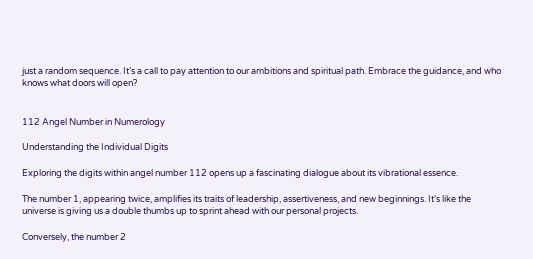just a random sequence. It’s a call to pay attention to our ambitions and spiritual path. Embrace the guidance, and who knows what doors will open?


112 Angel Number in Numerology

Understanding the Individual Digits

Exploring the digits within angel number 112 opens up a fascinating dialogue about its vibrational essence.

The number 1, appearing twice, amplifies its traits of leadership, assertiveness, and new beginnings. It’s like the universe is giving us a double thumbs up to sprint ahead with our personal projects.

Conversely, the number 2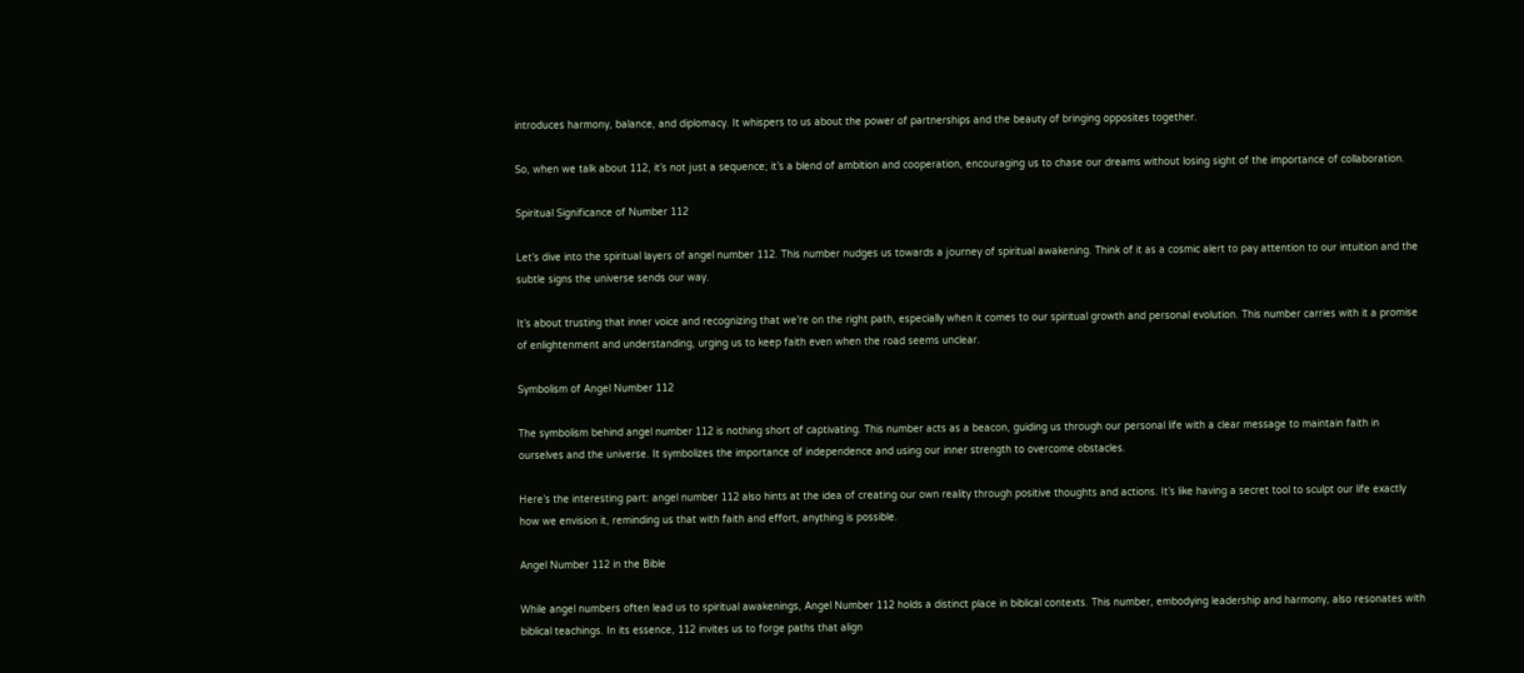introduces harmony, balance, and diplomacy. It whispers to us about the power of partnerships and the beauty of bringing opposites together.

So, when we talk about 112, it’s not just a sequence; it’s a blend of ambition and cooperation, encouraging us to chase our dreams without losing sight of the importance of collaboration.

Spiritual Significance of Number 112

Let’s dive into the spiritual layers of angel number 112. This number nudges us towards a journey of spiritual awakening. Think of it as a cosmic alert to pay attention to our intuition and the subtle signs the universe sends our way.

It’s about trusting that inner voice and recognizing that we’re on the right path, especially when it comes to our spiritual growth and personal evolution. This number carries with it a promise of enlightenment and understanding, urging us to keep faith even when the road seems unclear.

Symbolism of Angel Number 112

The symbolism behind angel number 112 is nothing short of captivating. This number acts as a beacon, guiding us through our personal life with a clear message to maintain faith in ourselves and the universe. It symbolizes the importance of independence and using our inner strength to overcome obstacles.

Here’s the interesting part: angel number 112 also hints at the idea of creating our own reality through positive thoughts and actions. It’s like having a secret tool to sculpt our life exactly how we envision it, reminding us that with faith and effort, anything is possible.

Angel Number 112 in the Bible

While angel numbers often lead us to spiritual awakenings, Angel Number 112 holds a distinct place in biblical contexts. This number, embodying leadership and harmony, also resonates with biblical teachings. In its essence, 112 invites us to forge paths that align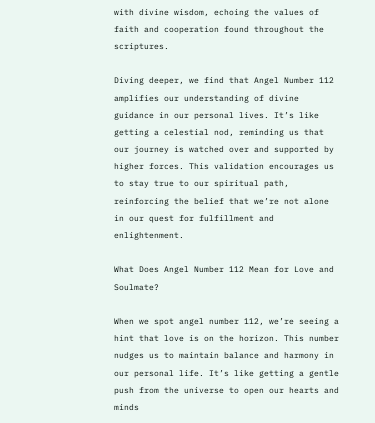with divine wisdom, echoing the values of faith and cooperation found throughout the scriptures.

Diving deeper, we find that Angel Number 112 amplifies our understanding of divine guidance in our personal lives. It’s like getting a celestial nod, reminding us that our journey is watched over and supported by higher forces. This validation encourages us to stay true to our spiritual path, reinforcing the belief that we’re not alone in our quest for fulfillment and enlightenment.

What Does Angel Number 112 Mean for Love and Soulmate?

When we spot angel number 112, we’re seeing a hint that love is on the horizon. This number nudges us to maintain balance and harmony in our personal life. It’s like getting a gentle push from the universe to open our hearts and minds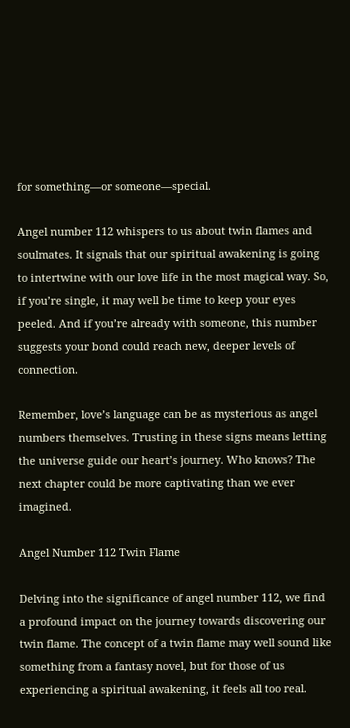for something—or someone—special.

Angel number 112 whispers to us about twin flames and soulmates. It signals that our spiritual awakening is going to intertwine with our love life in the most magical way. So, if you’re single, it may well be time to keep your eyes peeled. And if you’re already with someone, this number suggests your bond could reach new, deeper levels of connection.

Remember, love’s language can be as mysterious as angel numbers themselves. Trusting in these signs means letting the universe guide our heart’s journey. Who knows? The next chapter could be more captivating than we ever imagined.

Angel Number 112 Twin Flame

Delving into the significance of angel number 112, we find a profound impact on the journey towards discovering our twin flame. The concept of a twin flame may well sound like something from a fantasy novel, but for those of us experiencing a spiritual awakening, it feels all too real.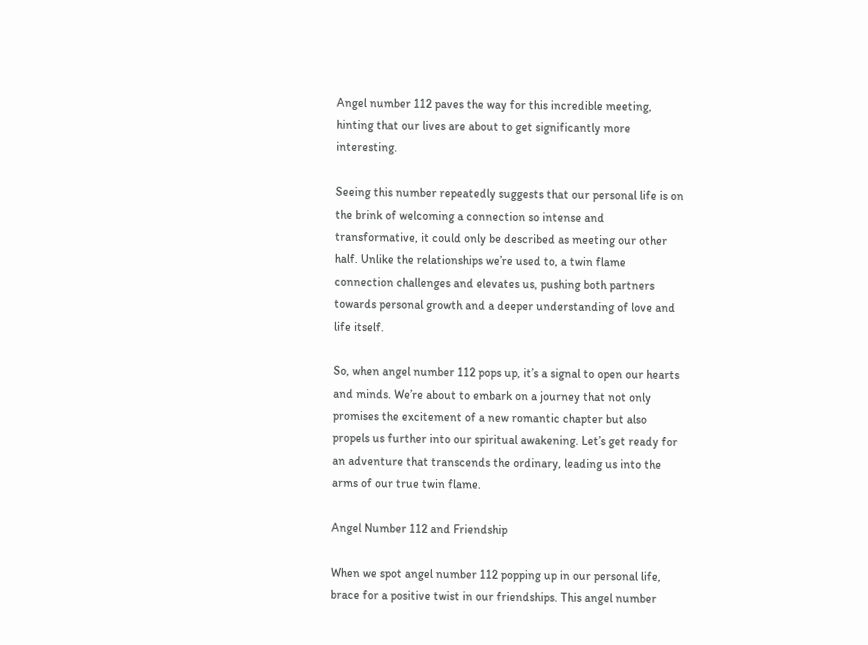Angel number 112 paves the way for this incredible meeting, hinting that our lives are about to get significantly more interesting.

Seeing this number repeatedly suggests that our personal life is on the brink of welcoming a connection so intense and transformative, it could only be described as meeting our other half. Unlike the relationships we’re used to, a twin flame connection challenges and elevates us, pushing both partners towards personal growth and a deeper understanding of love and life itself.

So, when angel number 112 pops up, it’s a signal to open our hearts and minds. We’re about to embark on a journey that not only promises the excitement of a new romantic chapter but also propels us further into our spiritual awakening. Let’s get ready for an adventure that transcends the ordinary, leading us into the arms of our true twin flame.

Angel Number 112 and Friendship

When we spot angel number 112 popping up in our personal life, brace for a positive twist in our friendships. This angel number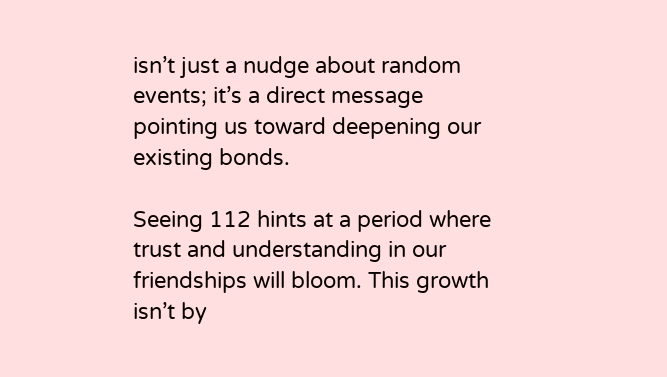isn’t just a nudge about random events; it’s a direct message pointing us toward deepening our existing bonds.

Seeing 112 hints at a period where trust and understanding in our friendships will bloom. This growth isn’t by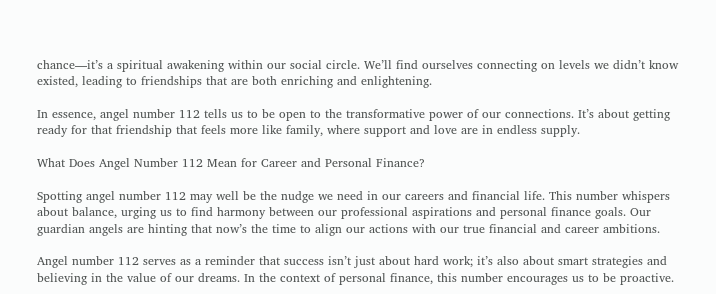chance—it’s a spiritual awakening within our social circle. We’ll find ourselves connecting on levels we didn’t know existed, leading to friendships that are both enriching and enlightening.

In essence, angel number 112 tells us to be open to the transformative power of our connections. It’s about getting ready for that friendship that feels more like family, where support and love are in endless supply.

What Does Angel Number 112 Mean for Career and Personal Finance?

Spotting angel number 112 may well be the nudge we need in our careers and financial life. This number whispers about balance, urging us to find harmony between our professional aspirations and personal finance goals. Our guardian angels are hinting that now’s the time to align our actions with our true financial and career ambitions.

Angel number 112 serves as a reminder that success isn’t just about hard work; it’s also about smart strategies and believing in the value of our dreams. In the context of personal finance, this number encourages us to be proactive.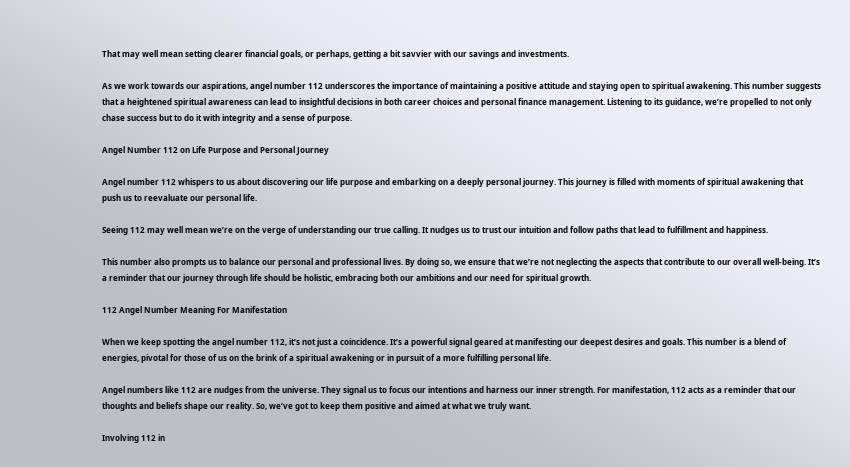That may well mean setting clearer financial goals, or perhaps, getting a bit savvier with our savings and investments.

As we work towards our aspirations, angel number 112 underscores the importance of maintaining a positive attitude and staying open to spiritual awakening. This number suggests that a heightened spiritual awareness can lead to insightful decisions in both career choices and personal finance management. Listening to its guidance, we’re propelled to not only chase success but to do it with integrity and a sense of purpose.

Angel Number 112 on Life Purpose and Personal Journey

Angel number 112 whispers to us about discovering our life purpose and embarking on a deeply personal journey. This journey is filled with moments of spiritual awakening that push us to reevaluate our personal life.

Seeing 112 may well mean we’re on the verge of understanding our true calling. It nudges us to trust our intuition and follow paths that lead to fulfillment and happiness.

This number also prompts us to balance our personal and professional lives. By doing so, we ensure that we’re not neglecting the aspects that contribute to our overall well-being. It’s a reminder that our journey through life should be holistic, embracing both our ambitions and our need for spiritual growth.

112 Angel Number Meaning For Manifestation

When we keep spotting the angel number 112, it’s not just a coincidence. It’s a powerful signal geared at manifesting our deepest desires and goals. This number is a blend of energies, pivotal for those of us on the brink of a spiritual awakening or in pursuit of a more fulfilling personal life.

Angel numbers like 112 are nudges from the universe. They signal us to focus our intentions and harness our inner strength. For manifestation, 112 acts as a reminder that our thoughts and beliefs shape our reality. So, we’ve got to keep them positive and aimed at what we truly want.

Involving 112 in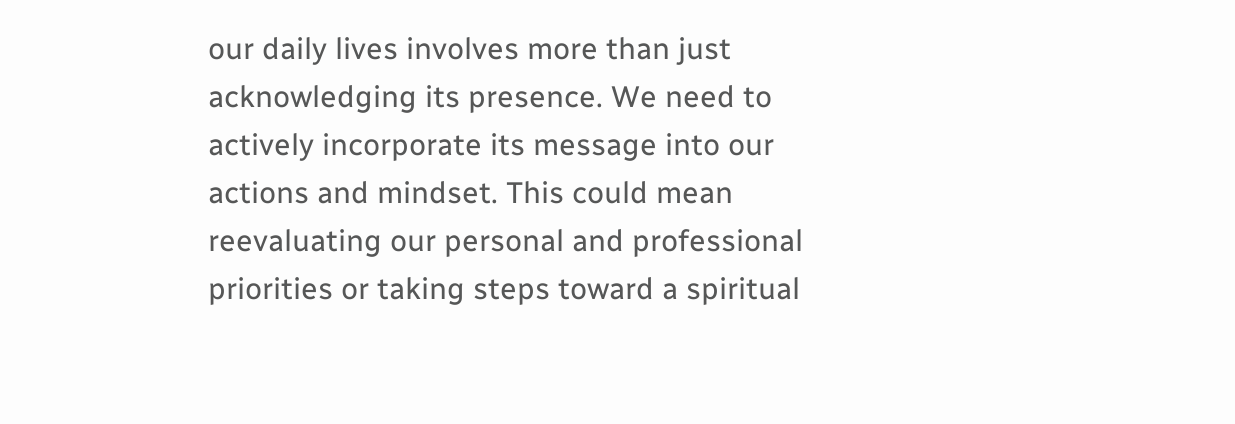our daily lives involves more than just acknowledging its presence. We need to actively incorporate its message into our actions and mindset. This could mean reevaluating our personal and professional priorities or taking steps toward a spiritual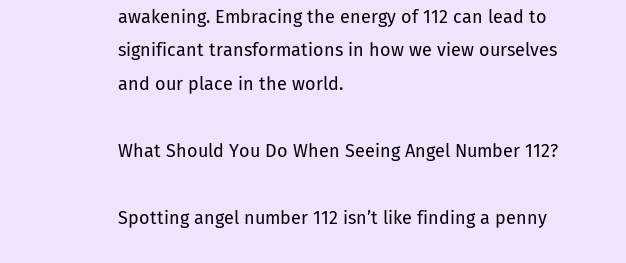awakening. Embracing the energy of 112 can lead to significant transformations in how we view ourselves and our place in the world.

What Should You Do When Seeing Angel Number 112?

Spotting angel number 112 isn’t like finding a penny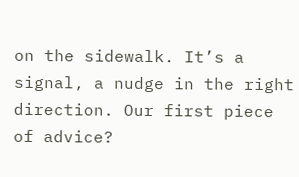on the sidewalk. It’s a signal, a nudge in the right direction. Our first piece of advice?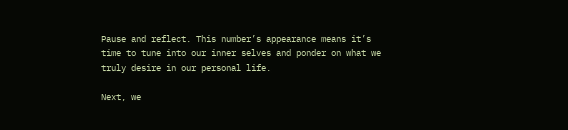Pause and reflect. This number’s appearance means it’s time to tune into our inner selves and ponder on what we truly desire in our personal life.

Next, we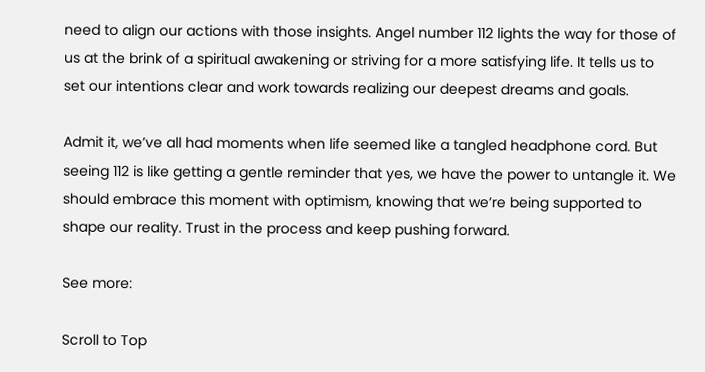need to align our actions with those insights. Angel number 112 lights the way for those of us at the brink of a spiritual awakening or striving for a more satisfying life. It tells us to set our intentions clear and work towards realizing our deepest dreams and goals.

Admit it, we’ve all had moments when life seemed like a tangled headphone cord. But seeing 112 is like getting a gentle reminder that yes, we have the power to untangle it. We should embrace this moment with optimism, knowing that we’re being supported to shape our reality. Trust in the process and keep pushing forward.

See more:

Scroll to Top